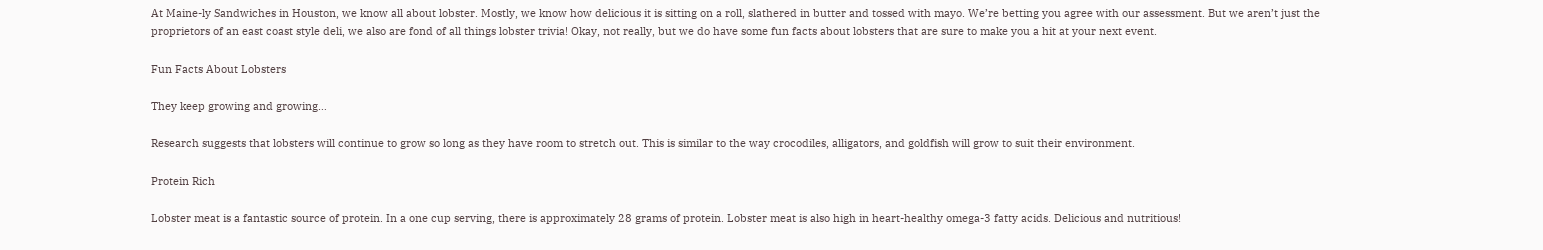At Maine-ly Sandwiches in Houston, we know all about lobster. Mostly, we know how delicious it is sitting on a roll, slathered in butter and tossed with mayo. We’re betting you agree with our assessment. But we aren’t just the proprietors of an east coast style deli, we also are fond of all things lobster trivia! Okay, not really, but we do have some fun facts about lobsters that are sure to make you a hit at your next event.

Fun Facts About Lobsters

They keep growing and growing…

Research suggests that lobsters will continue to grow so long as they have room to stretch out. This is similar to the way crocodiles, alligators, and goldfish will grow to suit their environment.

Protein Rich

Lobster meat is a fantastic source of protein. In a one cup serving, there is approximately 28 grams of protein. Lobster meat is also high in heart-healthy omega-3 fatty acids. Delicious and nutritious!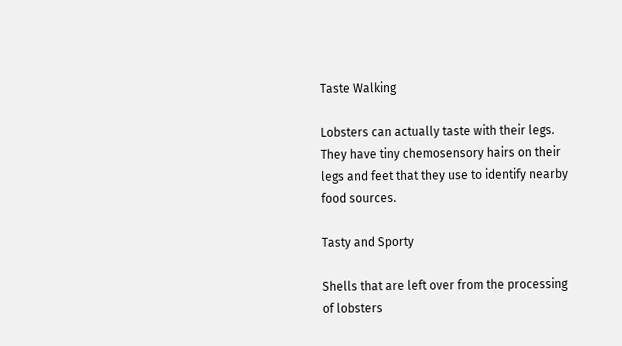Taste Walking

Lobsters can actually taste with their legs. They have tiny chemosensory hairs on their legs and feet that they use to identify nearby food sources.

Tasty and Sporty

Shells that are left over from the processing of lobsters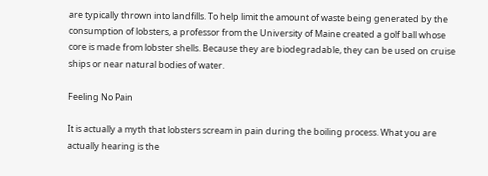are typically thrown into landfills. To help limit the amount of waste being generated by the consumption of lobsters, a professor from the University of Maine created a golf ball whose core is made from lobster shells. Because they are biodegradable, they can be used on cruise ships or near natural bodies of water.

Feeling No Pain

It is actually a myth that lobsters scream in pain during the boiling process. What you are actually hearing is the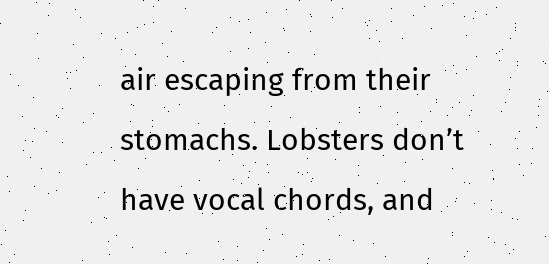air escaping from their stomachs. Lobsters don’t have vocal chords, and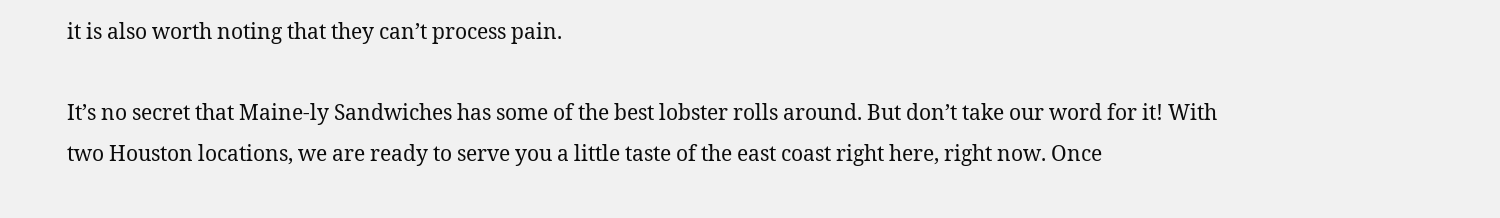it is also worth noting that they can’t process pain.

It’s no secret that Maine-ly Sandwiches has some of the best lobster rolls around. But don’t take our word for it! With two Houston locations, we are ready to serve you a little taste of the east coast right here, right now. Once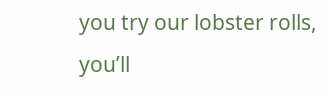you try our lobster rolls, you’ll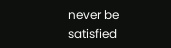never be satisfied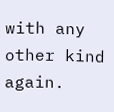with any other kind again.